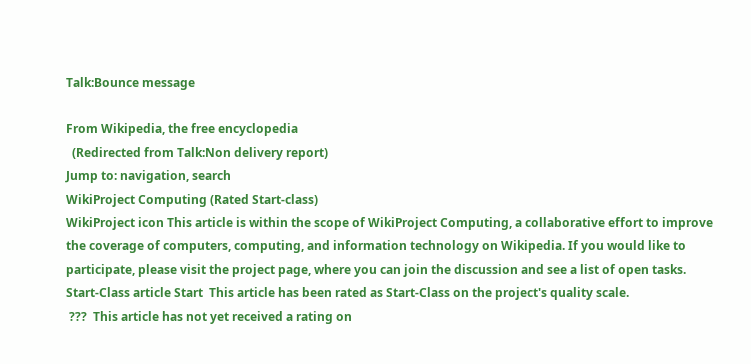Talk:Bounce message

From Wikipedia, the free encyclopedia
  (Redirected from Talk:Non delivery report)
Jump to: navigation, search
WikiProject Computing (Rated Start-class)
WikiProject icon This article is within the scope of WikiProject Computing, a collaborative effort to improve the coverage of computers, computing, and information technology on Wikipedia. If you would like to participate, please visit the project page, where you can join the discussion and see a list of open tasks.
Start-Class article Start  This article has been rated as Start-Class on the project's quality scale.
 ???  This article has not yet received a rating on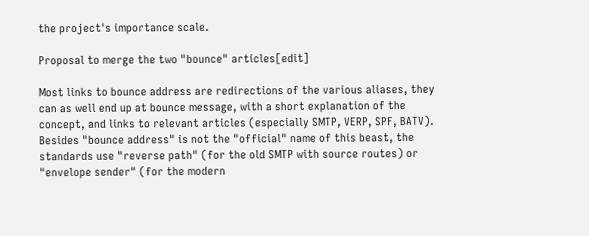the project's importance scale.

Proposal to merge the two "bounce" articles[edit]

Most links to bounce address are redirections of the various aliases, they can as well end up at bounce message, with a short explanation of the concept, and links to relevant articles (especially SMTP, VERP, SPF, BATV). Besides "bounce address" is not the "official" name of this beast, the standards use "reverse path" (for the old SMTP with source routes) or "envelope sender" (for the modern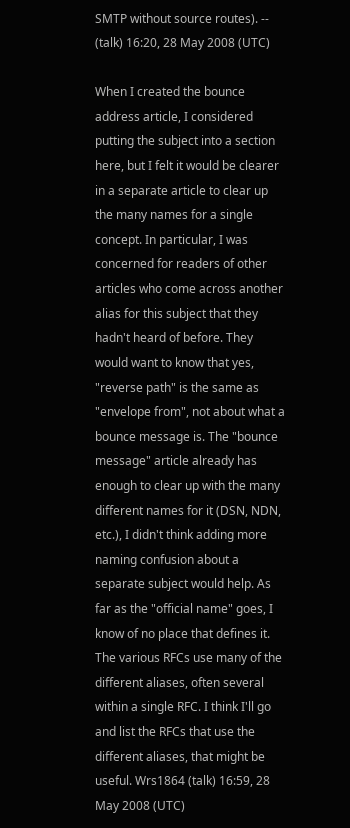SMTP without source routes). -- (talk) 16:20, 28 May 2008 (UTC)

When I created the bounce address article, I considered putting the subject into a section here, but I felt it would be clearer in a separate article to clear up the many names for a single concept. In particular, I was concerned for readers of other articles who come across another alias for this subject that they hadn't heard of before. They would want to know that yes, "reverse path" is the same as "envelope from", not about what a bounce message is. The "bounce message" article already has enough to clear up with the many different names for it (DSN, NDN, etc.), I didn't think adding more naming confusion about a separate subject would help. As far as the "official name" goes, I know of no place that defines it. The various RFCs use many of the different aliases, often several within a single RFC. I think I'll go and list the RFCs that use the different aliases, that might be useful. Wrs1864 (talk) 16:59, 28 May 2008 (UTC)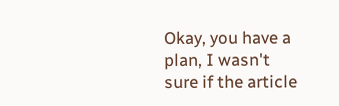Okay, you have a plan, I wasn't sure if the article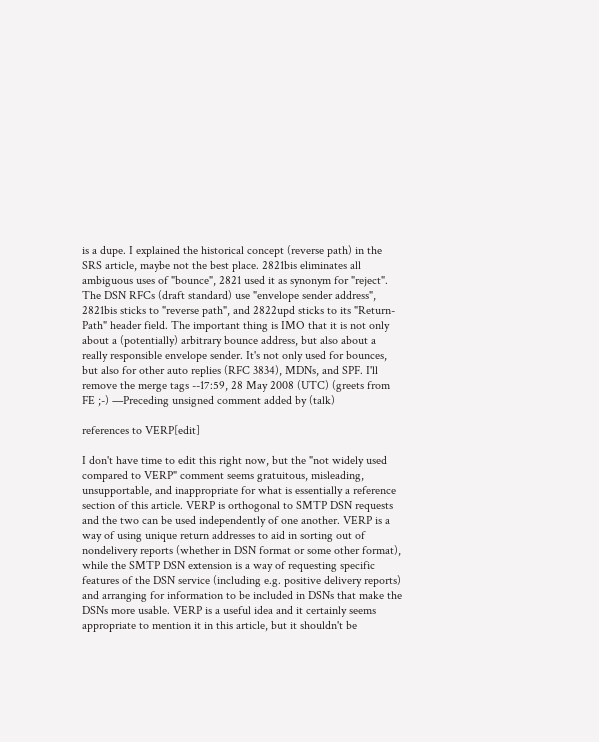is a dupe. I explained the historical concept (reverse path) in the SRS article, maybe not the best place. 2821bis eliminates all ambiguous uses of "bounce", 2821 used it as synonym for "reject". The DSN RFCs (draft standard) use "envelope sender address", 2821bis sticks to "reverse path", and 2822upd sticks to its "Return-Path" header field. The important thing is IMO that it is not only about a (potentially) arbitrary bounce address, but also about a really responsible envelope sender. It's not only used for bounces, but also for other auto replies (RFC 3834), MDNs, and SPF. I'll remove the merge tags --17:59, 28 May 2008 (UTC) (greets from FE ;-) —Preceding unsigned comment added by (talk)

references to VERP[edit]

I don't have time to edit this right now, but the "not widely used compared to VERP" comment seems gratuitous, misleading, unsupportable, and inappropriate for what is essentially a reference section of this article. VERP is orthogonal to SMTP DSN requests and the two can be used independently of one another. VERP is a way of using unique return addresses to aid in sorting out of nondelivery reports (whether in DSN format or some other format), while the SMTP DSN extension is a way of requesting specific features of the DSN service (including e.g. positive delivery reports) and arranging for information to be included in DSNs that make the DSNs more usable. VERP is a useful idea and it certainly seems appropriate to mention it in this article, but it shouldn't be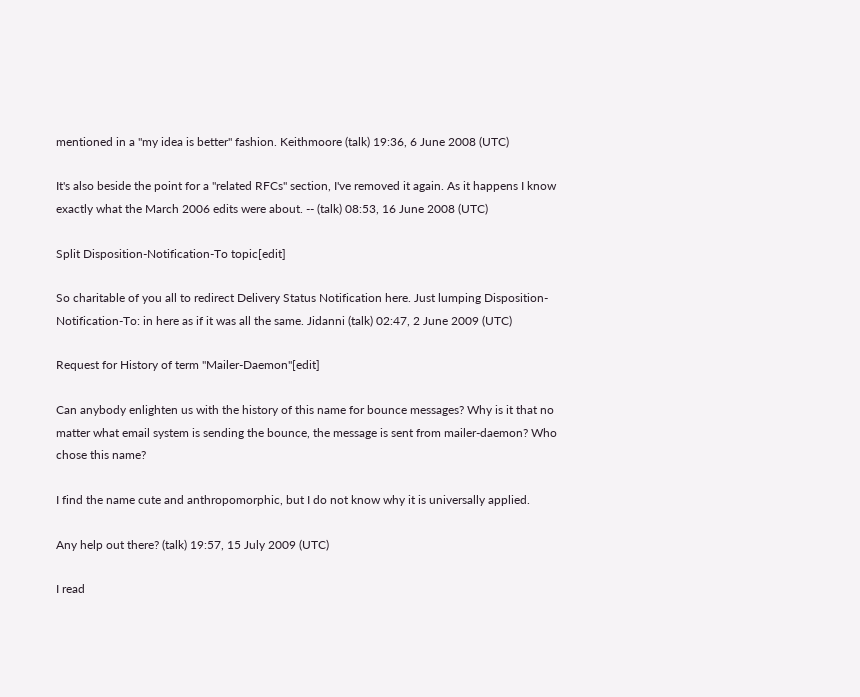mentioned in a "my idea is better" fashion. Keithmoore (talk) 19:36, 6 June 2008 (UTC)

It's also beside the point for a "related RFCs" section, I've removed it again. As it happens I know exactly what the March 2006 edits were about. -- (talk) 08:53, 16 June 2008 (UTC)

Split Disposition-Notification-To topic[edit]

So charitable of you all to redirect Delivery Status Notification here. Just lumping Disposition-Notification-To: in here as if it was all the same. Jidanni (talk) 02:47, 2 June 2009 (UTC)

Request for History of term "Mailer-Daemon"[edit]

Can anybody enlighten us with the history of this name for bounce messages? Why is it that no matter what email system is sending the bounce, the message is sent from mailer-daemon? Who chose this name?

I find the name cute and anthropomorphic, but I do not know why it is universally applied.

Any help out there? (talk) 19:57, 15 July 2009 (UTC)

I read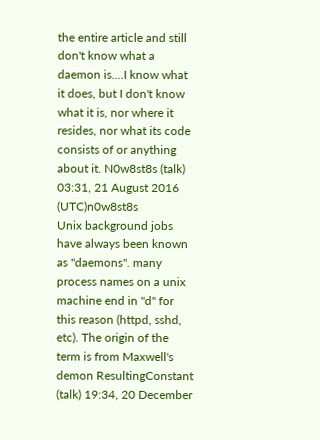the entire article and still don't know what a daemon is....I know what it does, but I don't know what it is, nor where it resides, nor what its code consists of or anything about it. N0w8st8s (talk) 03:31, 21 August 2016 (UTC)n0w8st8s
Unix background jobs have always been known as "daemons". many process names on a unix machine end in "d" for this reason (httpd, sshd, etc). The origin of the term is from Maxwell's demon ResultingConstant (talk) 19:34, 20 December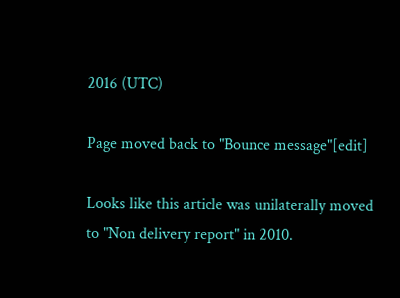2016 (UTC)

Page moved back to "Bounce message"[edit]

Looks like this article was unilaterally moved to "Non delivery report" in 2010.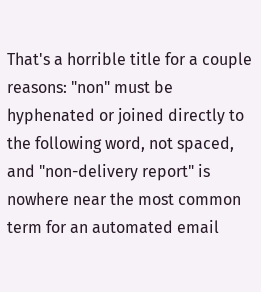That's a horrible title for a couple reasons: "non" must be hyphenated or joined directly to the following word, not spaced, and "non-delivery report" is nowhere near the most common term for an automated email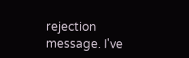rejection message. I've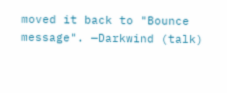moved it back to "Bounce message". —Darkwind (talk)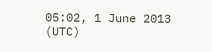05:02, 1 June 2013 (UTC)